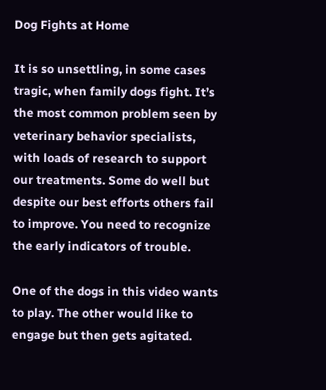Dog Fights at Home

It is so unsettling, in some cases tragic, when family dogs fight. It’s the most common problem seen by veterinary behavior specialists, with loads of research to support our treatments. Some do well but despite our best efforts others fail to improve. You need to recognize the early indicators of trouble.

One of the dogs in this video wants to play. The other would like to engage but then gets agitated.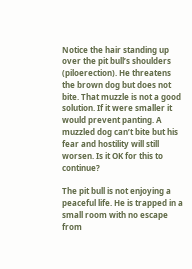Notice the hair standing up over the pit bull’s shoulders (piloerection). He threatens the brown dog but does not bite. That muzzle is not a good solution. If it were smaller it would prevent panting. A muzzled dog can’t bite but his fear and hostility will still worsen. Is it OK for this to continue?

The pit bull is not enjoying a peaceful life. He is trapped in a small room with no escape from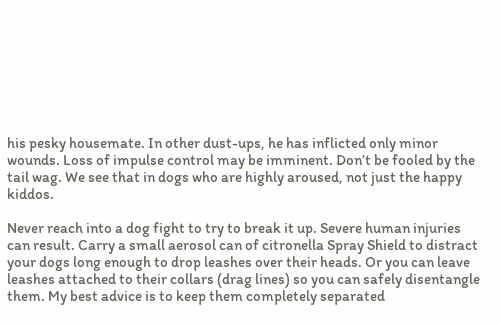his pesky housemate. In other dust-ups, he has inflicted only minor wounds. Loss of impulse control may be imminent. Don’t be fooled by the tail wag. We see that in dogs who are highly aroused, not just the happy kiddos.

Never reach into a dog fight to try to break it up. Severe human injuries can result. Carry a small aerosol can of citronella Spray Shield to distract your dogs long enough to drop leashes over their heads. Or you can leave leashes attached to their collars (drag lines) so you can safely disentangle them. My best advice is to keep them completely separated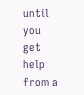until you get help from a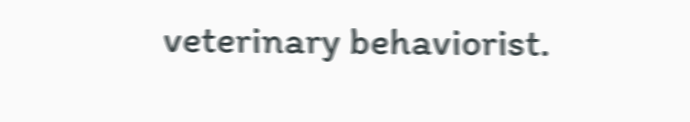veterinary behaviorist.